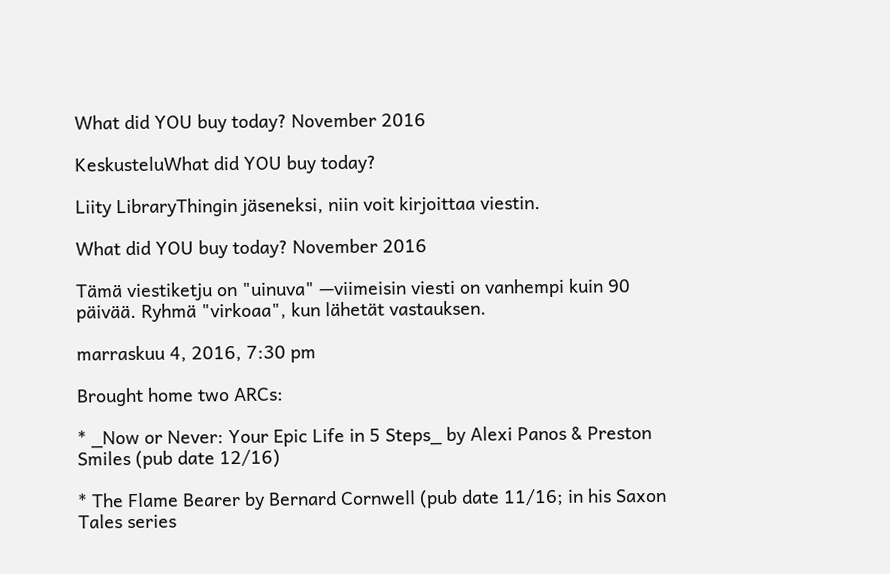What did YOU buy today? November 2016

KeskusteluWhat did YOU buy today?

Liity LibraryThingin jäseneksi, niin voit kirjoittaa viestin.

What did YOU buy today? November 2016

Tämä viestiketju on "uinuva" —viimeisin viesti on vanhempi kuin 90 päivää. Ryhmä "virkoaa", kun lähetät vastauksen.

marraskuu 4, 2016, 7:30 pm

Brought home two ARCs:

* _Now or Never: Your Epic Life in 5 Steps_ by Alexi Panos & Preston Smiles (pub date 12/16)

* The Flame Bearer by Bernard Cornwell (pub date 11/16; in his Saxon Tales series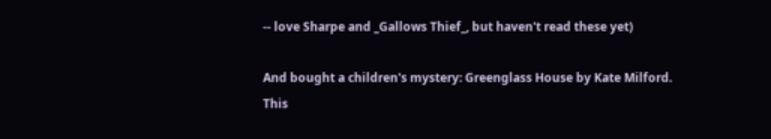-- love Sharpe and _Gallows Thief_, but haven't read these yet)

And bought a children's mystery: Greenglass House by Kate Milford. This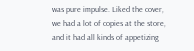was pure impulse. Liked the cover, we had a lot of copies at the store, and it had all kinds of appetizing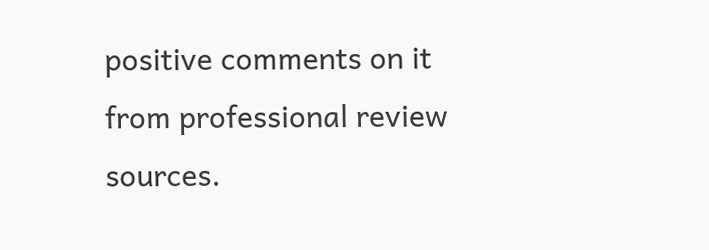positive comments on it from professional review sources.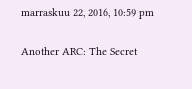marraskuu 22, 2016, 10:59 pm

Another ARC: The Secret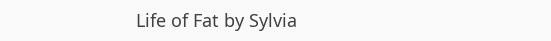Life of Fat by Sylvia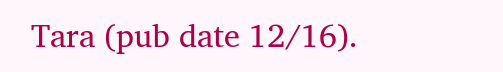Tara (pub date 12/16).